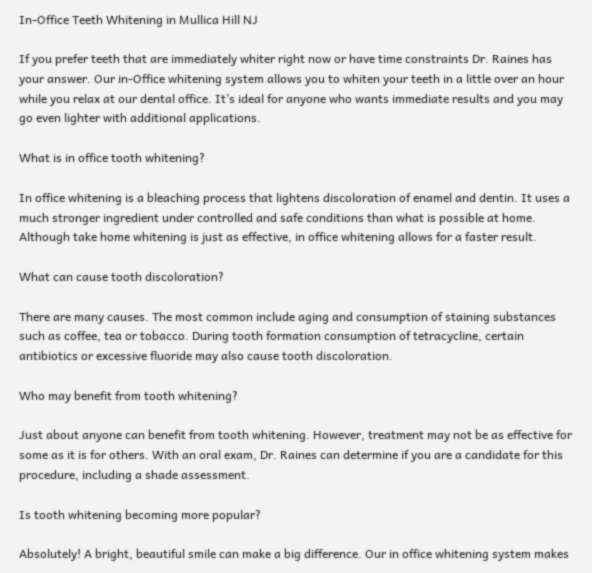In-Office Teeth Whitening in Mullica Hill NJ

If you prefer teeth that are immediately whiter right now or have time constraints Dr. Raines has your answer. Our in-Office whitening system allows you to whiten your teeth in a little over an hour while you relax at our dental office. It’s ideal for anyone who wants immediate results and you may go even lighter with additional applications.

What is in office tooth whitening?

In office whitening is a bleaching process that lightens discoloration of enamel and dentin. It uses a much stronger ingredient under controlled and safe conditions than what is possible at home. Although take home whitening is just as effective, in office whitening allows for a faster result.

What can cause tooth discoloration?

There are many causes. The most common include aging and consumption of staining substances such as coffee, tea or tobacco. During tooth formation consumption of tetracycline, certain antibiotics or excessive fluoride may also cause tooth discoloration.

Who may benefit from tooth whitening?

Just about anyone can benefit from tooth whitening. However, treatment may not be as effective for some as it is for others. With an oral exam, Dr. Raines can determine if you are a candidate for this procedure, including a shade assessment.

Is tooth whitening becoming more popular?

Absolutely! A bright, beautiful smile can make a big difference. Our in office whitening system makes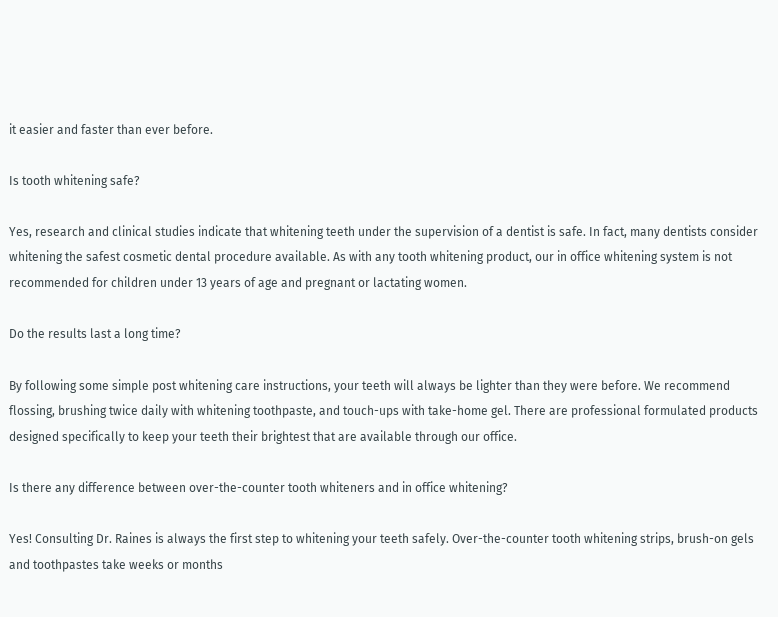it easier and faster than ever before.

Is tooth whitening safe?

Yes, research and clinical studies indicate that whitening teeth under the supervision of a dentist is safe. In fact, many dentists consider whitening the safest cosmetic dental procedure available. As with any tooth whitening product, our in office whitening system is not recommended for children under 13 years of age and pregnant or lactating women.

Do the results last a long time?

By following some simple post whitening care instructions, your teeth will always be lighter than they were before. We recommend flossing, brushing twice daily with whitening toothpaste, and touch-ups with take-home gel. There are professional formulated products designed specifically to keep your teeth their brightest that are available through our office.

Is there any difference between over-the-counter tooth whiteners and in office whitening?

Yes! Consulting Dr. Raines is always the first step to whitening your teeth safely. Over-the-counter tooth whitening strips, brush-on gels and toothpastes take weeks or months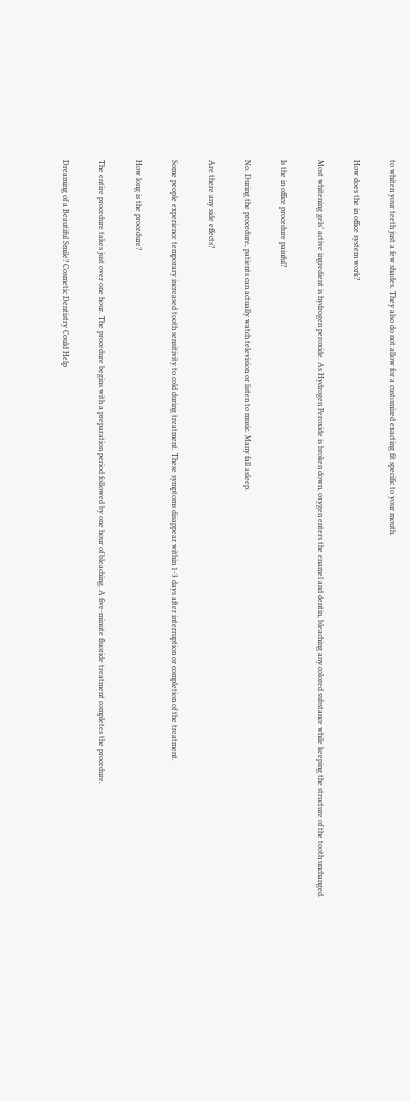to whiten your teeth just a few shades. They also do not allow for a customized exacting fit specific to your mouth.

How does the in office system work?

Most whitening gels’ active ingredient is hydrogen peroxide. As Hydrogen Peroxide is broken down, oxygen enters the enamel and dentin, bleaching any colored substance while keeping the structure of the tooth unchanged.

Is the in office procedure painful?

No. During the procedure, patients can actually watch television or listen to music. Many fall asleep.

Are there any side effects?

Some people experience temporary increased tooth sensitivity to cold during treatment. These symptoms disappear within 1-3 days after interruption or completion of the treatment.

How long is the procedure?

The entire procedure takes just over one hour. The procedure begins with a preparation period followed by one hour of bleaching. A five-minute fluoride treatment completes the procedure.

Dreaming of a Beautiful Smile? Cosmetic Dentistry Could Help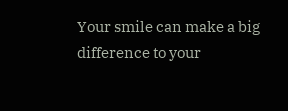Your smile can make a big difference to your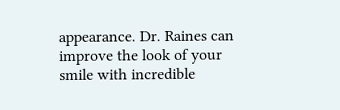appearance. Dr. Raines can improve the look of your smile with incredible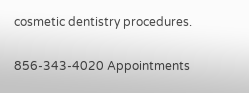cosmetic dentistry procedures.

856-343-4020 Appointments